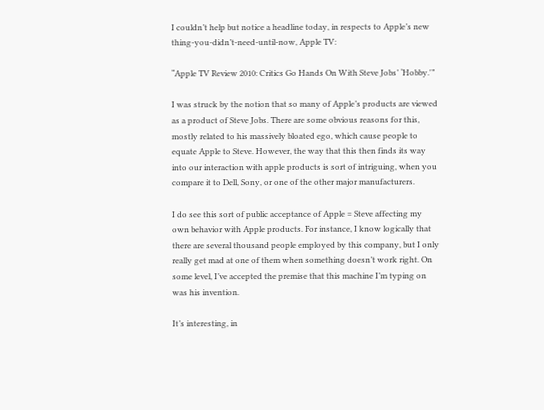I couldn’t help but notice a headline today, in respects to Apple’s new thing-you-didn’t-need-until-now, Apple TV:

“Apple TV Review 2010: Critics Go Hands On With Steve Jobs’ ‘Hobby.'”

I was struck by the notion that so many of Apple’s products are viewed as a product of Steve Jobs. There are some obvious reasons for this, mostly related to his massively bloated ego, which cause people to equate Apple to Steve. However, the way that this then finds its way into our interaction with apple products is sort of intriguing, when you compare it to Dell, Sony, or one of the other major manufacturers.

I do see this sort of public acceptance of Apple = Steve affecting my own behavior with Apple products. For instance, I know logically that there are several thousand people employed by this company, but I only really get mad at one of them when something doesn’t work right. On some level, I’ve accepted the premise that this machine I’m typing on was his invention.

It’s interesting, in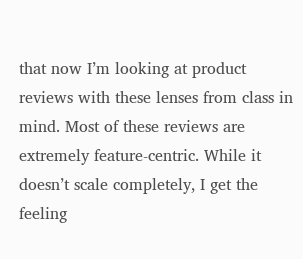that now I’m looking at product reviews with these lenses from class in mind. Most of these reviews are extremely feature-centric. While it doesn’t scale completely, I get the feeling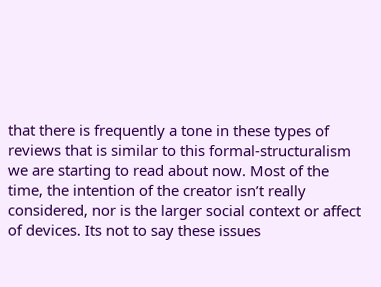that there is frequently a tone in these types of reviews that is similar to this formal-structuralism we are starting to read about now. Most of the time, the intention of the creator isn’t really considered, nor is the larger social context or affect of devices. Its not to say these issues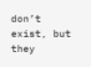don’t exist, but they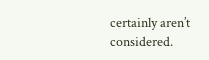certainly aren’t considered.